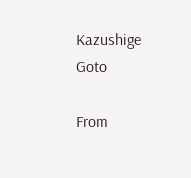Kazushige Goto

From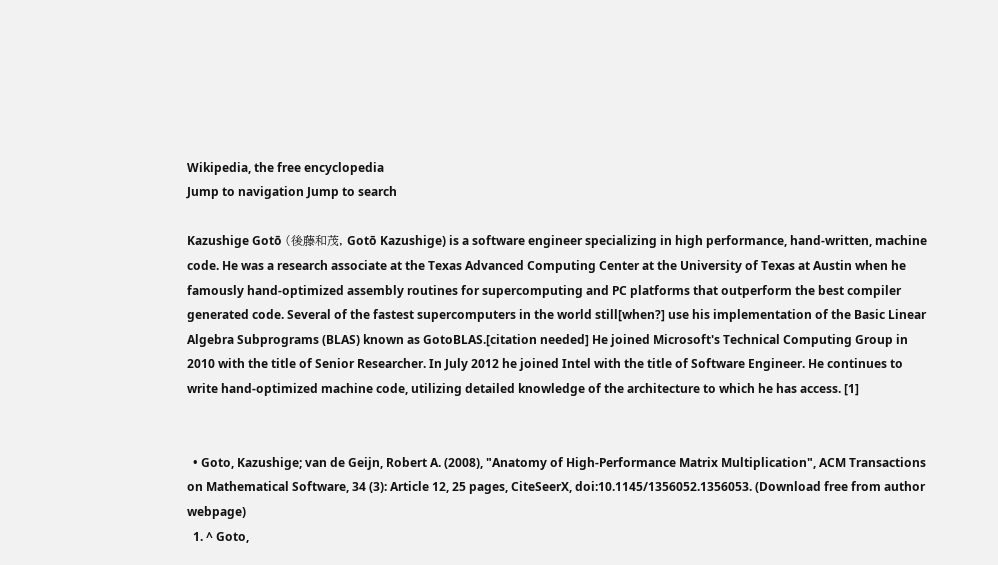Wikipedia, the free encyclopedia
Jump to navigation Jump to search

Kazushige Gotō (後藤和茂, Gotō Kazushige) is a software engineer specializing in high performance, hand-written, machine code. He was a research associate at the Texas Advanced Computing Center at the University of Texas at Austin when he famously hand-optimized assembly routines for supercomputing and PC platforms that outperform the best compiler generated code. Several of the fastest supercomputers in the world still[when?] use his implementation of the Basic Linear Algebra Subprograms (BLAS) known as GotoBLAS.[citation needed] He joined Microsoft's Technical Computing Group in 2010 with the title of Senior Researcher. In July 2012 he joined Intel with the title of Software Engineer. He continues to write hand-optimized machine code, utilizing detailed knowledge of the architecture to which he has access. [1]


  • Goto, Kazushige; van de Geijn, Robert A. (2008), "Anatomy of High-Performance Matrix Multiplication", ACM Transactions on Mathematical Software, 34 (3): Article 12, 25 pages, CiteSeerX, doi:10.1145/1356052.1356053. (Download free from author webpage)
  1. ^ Goto,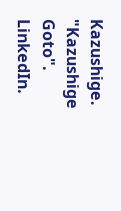Kazushige. "Kazushige Goto". LinkedIn.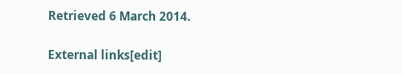Retrieved 6 March 2014.

External links[edit]